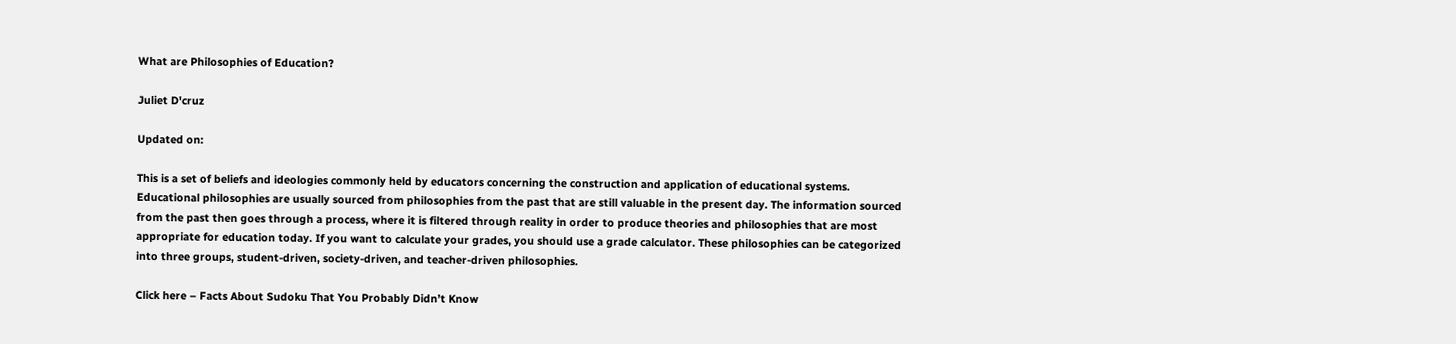What are Philosophies of Education?

Juliet D'cruz

Updated on:

This is a set of beliefs and ideologies commonly held by educators concerning the construction and application of educational systems. Educational philosophies are usually sourced from philosophies from the past that are still valuable in the present day. The information sourced from the past then goes through a process, where it is filtered through reality in order to produce theories and philosophies that are most appropriate for education today. If you want to calculate your grades, you should use a grade calculator. These philosophies can be categorized into three groups, student-driven, society-driven, and teacher-driven philosophies.

Click here – Facts About Sudoku That You Probably Didn’t Know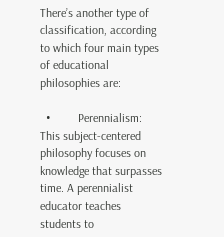There’s another type of classification, according to which four main types of educational philosophies are:

  •         Perennialism: This subject-centered philosophy focuses on knowledge that surpasses time. A perennialist educator teaches students to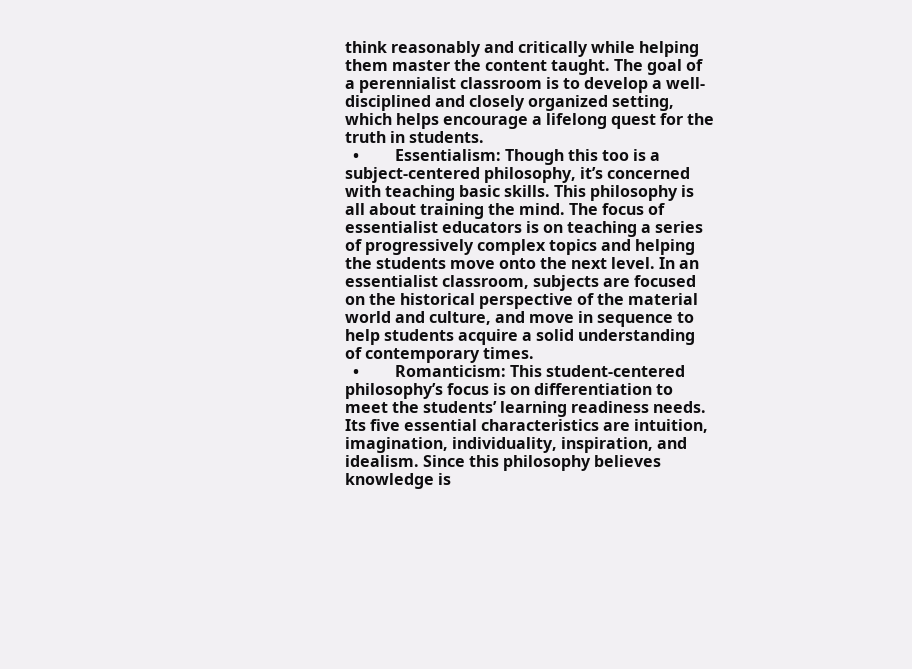think reasonably and critically while helping them master the content taught. The goal of a perennialist classroom is to develop a well-disciplined and closely organized setting, which helps encourage a lifelong quest for the truth in students.
  •         Essentialism: Though this too is a subject-centered philosophy, it’s concerned with teaching basic skills. This philosophy is all about training the mind. The focus of essentialist educators is on teaching a series of progressively complex topics and helping the students move onto the next level. In an essentialist classroom, subjects are focused on the historical perspective of the material world and culture, and move in sequence to help students acquire a solid understanding of contemporary times.
  •         Romanticism: This student-centered philosophy’s focus is on differentiation to meet the students’ learning readiness needs. Its five essential characteristics are intuition, imagination, individuality, inspiration, and idealism. Since this philosophy believes knowledge is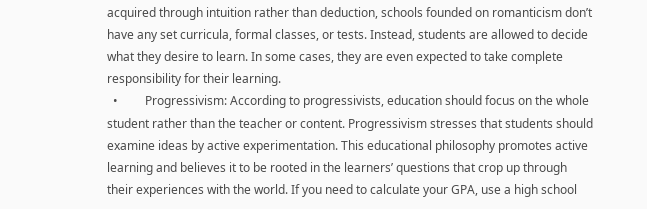acquired through intuition rather than deduction, schools founded on romanticism don’t have any set curricula, formal classes, or tests. Instead, students are allowed to decide what they desire to learn. In some cases, they are even expected to take complete responsibility for their learning.
  •         Progressivism: According to progressivists, education should focus on the whole student rather than the teacher or content. Progressivism stresses that students should examine ideas by active experimentation. This educational philosophy promotes active learning and believes it to be rooted in the learners’ questions that crop up through their experiences with the world. If you need to calculate your GPA, use a high school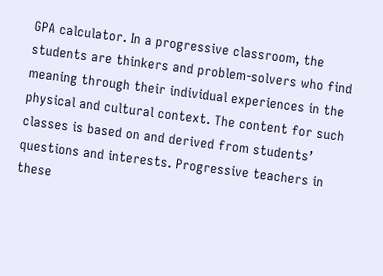GPA calculator. In a progressive classroom, the students are thinkers and problem-solvers who find meaning through their individual experiences in the physical and cultural context. The content for such classes is based on and derived from students’ questions and interests. Progressive teachers in these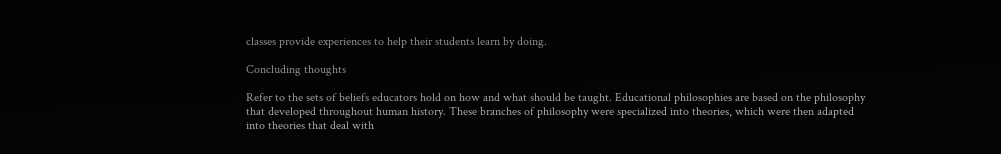classes provide experiences to help their students learn by doing.

Concluding thoughts

Refer to the sets of beliefs educators hold on how and what should be taught. Educational philosophies are based on the philosophy that developed throughout human history. These branches of philosophy were specialized into theories, which were then adapted into theories that deal with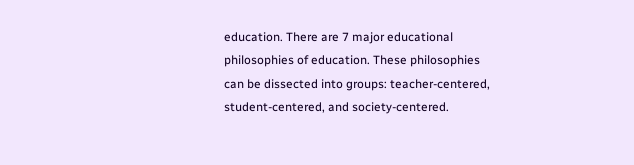education. There are 7 major educational philosophies of education. These philosophies can be dissected into groups: teacher-centered, student-centered, and society-centered.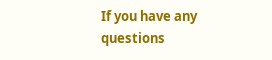If you have any questions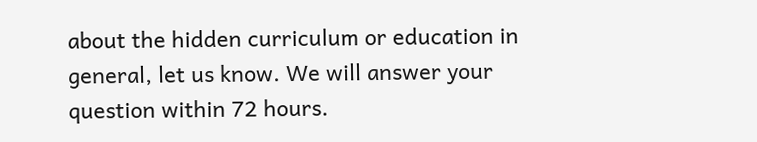about the hidden curriculum or education in general, let us know. We will answer your question within 72 hours.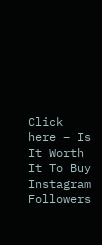Click here – Is It Worth It To Buy Instagram Followers